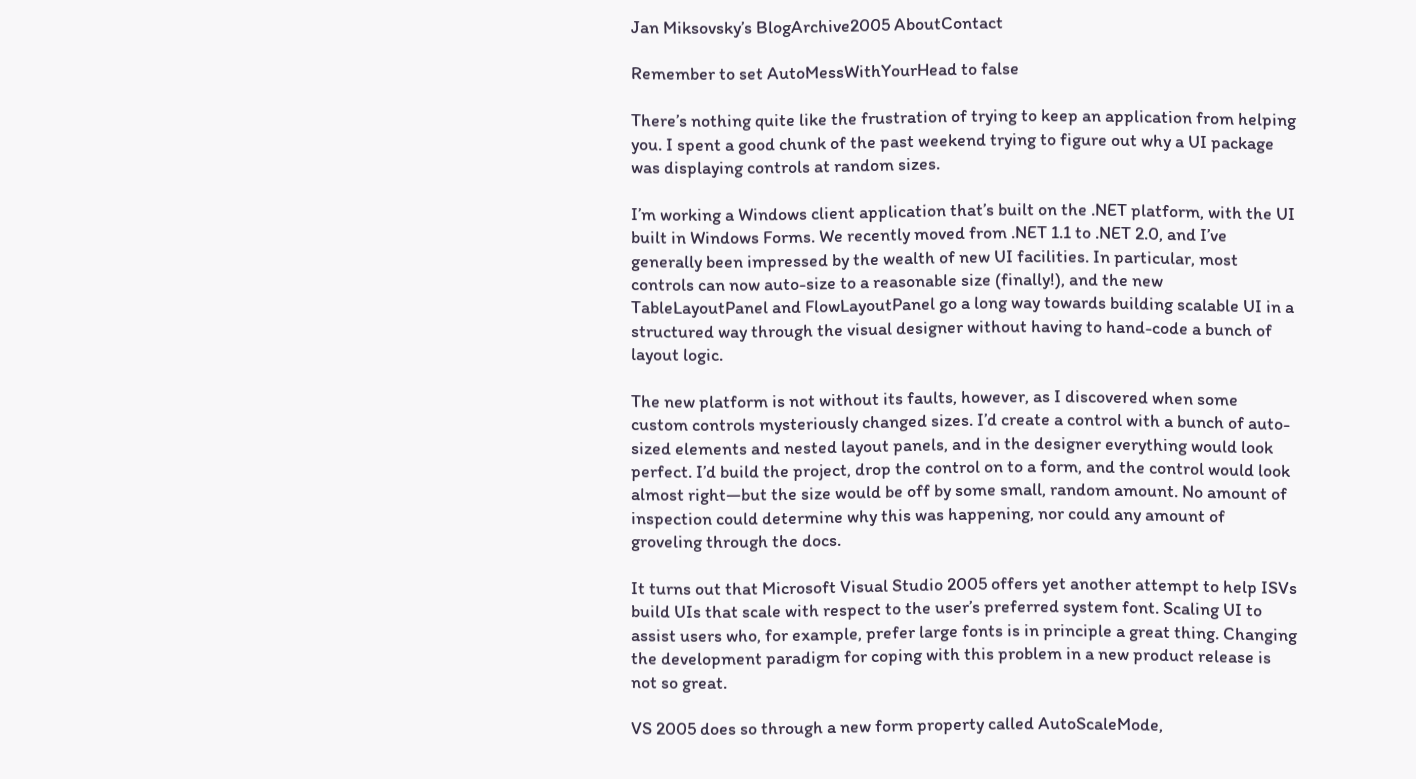Jan Miksovsky’s BlogArchive2005 AboutContact

Remember to set AutoMessWithYourHead to false

There’s nothing quite like the frustration of trying to keep an application from helping you. I spent a good chunk of the past weekend trying to figure out why a UI package was displaying controls at random sizes.

I’m working a Windows client application that’s built on the .NET platform, with the UI built in Windows Forms. We recently moved from .NET 1.1 to .NET 2.0, and I’ve generally been impressed by the wealth of new UI facilities. In particular, most controls can now auto-size to a reasonable size (finally!), and the new TableLayoutPanel and FlowLayoutPanel go a long way towards building scalable UI in a structured way through the visual designer without having to hand-code a bunch of layout logic.

The new platform is not without its faults, however, as I discovered when some custom controls mysteriously changed sizes. I’d create a control with a bunch of auto-sized elements and nested layout panels, and in the designer everything would look perfect. I’d build the project, drop the control on to a form, and the control would look almost right—but the size would be off by some small, random amount. No amount of inspection could determine why this was happening, nor could any amount of groveling through the docs.

It turns out that Microsoft Visual Studio 2005 offers yet another attempt to help ISVs build UIs that scale with respect to the user’s preferred system font. Scaling UI to assist users who, for example, prefer large fonts is in principle a great thing. Changing the development paradigm for coping with this problem in a new product release is not so great.

VS 2005 does so through a new form property called AutoScaleMode,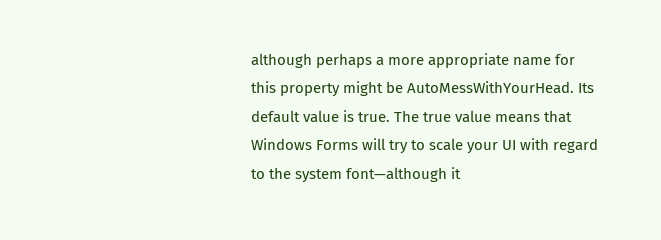although perhaps a more appropriate name for this property might be AutoMessWithYourHead. Its default value is true. The true value means that Windows Forms will try to scale your UI with regard to the system font—although it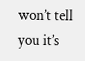won’t tell you it’s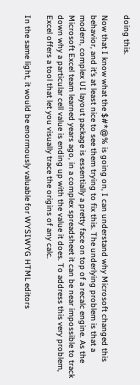doing this.

Now that I know what the $#*@% is going on, I can understand why Microsoft changed this behavior, and it’s at least nice to see them trying to fix this. The underlying problem is that a modern, complex UI layout package is essentially a pretty face on top of a recalc engine. As the Microsoft Excel team learned years ago, in a complex spreadsheet it can be near impossible to track down why a particular cell value is ending up with the value it does. To address this very problem, Excel offers a tool that let you visually trace the origins of any calc.

In the same light, it would be enormously valuable for WYSIWYG HTML editors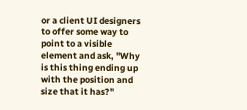or a client UI designers to offer some way to point to a visible element and ask, "Why is this thing ending up with the position and size that it has?"